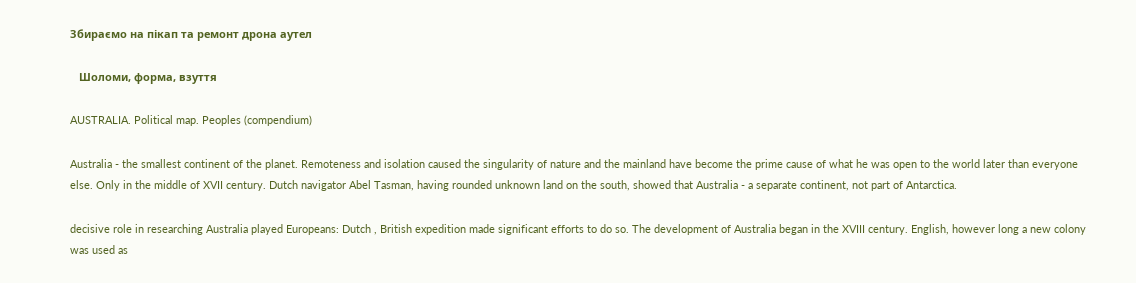Збираємо на пікап та ремонт дрона аутел

   Шоломи, форма, взуття

AUSTRALIA. Political map. Peoples (compendium)

Australia - the smallest continent of the planet. Remoteness and isolation caused the singularity of nature and the mainland have become the prime cause of what he was open to the world later than everyone else. Only in the middle of XVII century. Dutch navigator Abel Tasman, having rounded unknown land on the south, showed that Australia - a separate continent, not part of Antarctica.

decisive role in researching Australia played Europeans: Dutch , British expedition made significant efforts to do so. The development of Australia began in the XVIII century. English, however long a new colony was used as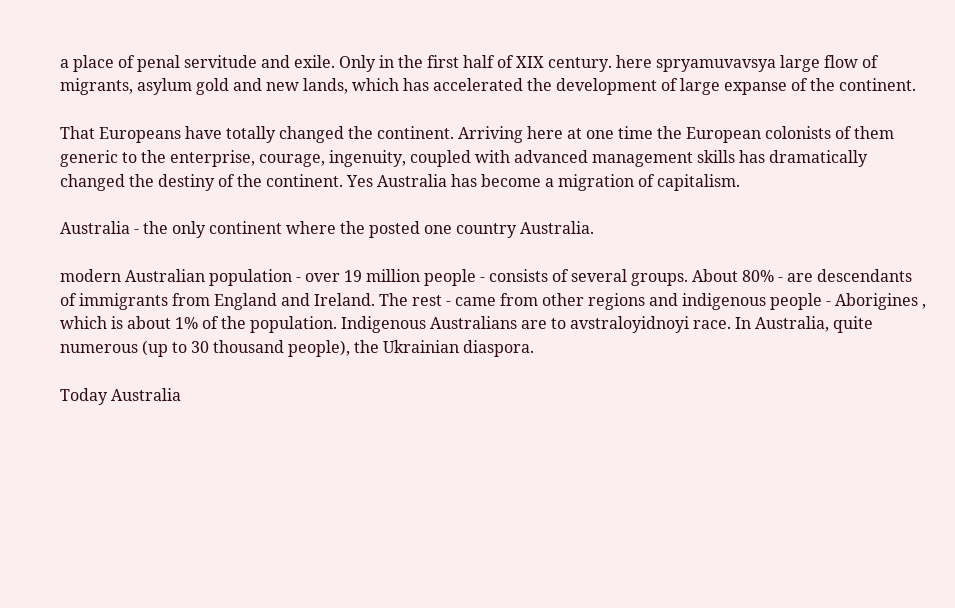a place of penal servitude and exile. Only in the first half of XIX century. here spryamuvavsya large flow of migrants, asylum gold and new lands, which has accelerated the development of large expanse of the continent.

That Europeans have totally changed the continent. Arriving here at one time the European colonists of them generic to the enterprise, courage, ingenuity, coupled with advanced management skills has dramatically changed the destiny of the continent. Yes Australia has become a migration of capitalism.

Australia - the only continent where the posted one country Australia.

modern Australian population - over 19 million people - consists of several groups. About 80% - are descendants of immigrants from England and Ireland. The rest - came from other regions and indigenous people - Aborigines , which is about 1% of the population. Indigenous Australians are to avstraloyidnoyi race. In Australia, quite numerous (up to 30 thousand people), the Ukrainian diaspora.

Today Australia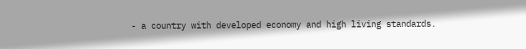- a country with developed economy and high living standards.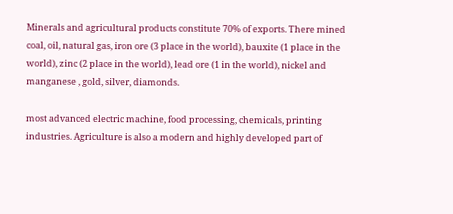Minerals and agricultural products constitute 70% of exports. There mined coal, oil, natural gas, iron ore (3 place in the world), bauxite (1 place in the world), zinc (2 place in the world), lead ore (1 in the world), nickel and manganese , gold, silver, diamonds.

most advanced electric machine, food processing, chemicals, printing industries. Agriculture is also a modern and highly developed part of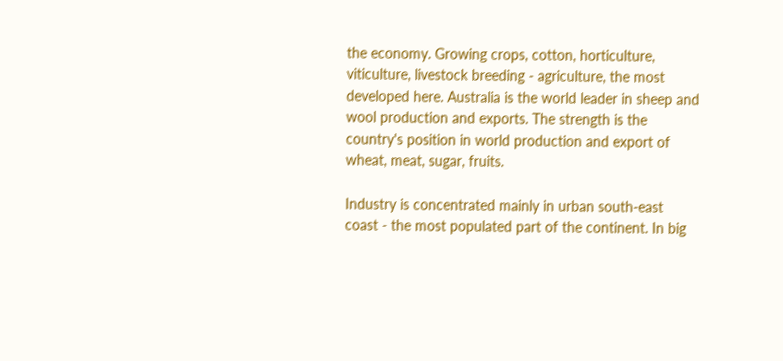the economy. Growing crops, cotton, horticulture, viticulture, livestock breeding - agriculture, the most developed here. Australia is the world leader in sheep and wool production and exports. The strength is the country's position in world production and export of wheat, meat, sugar, fruits.

Industry is concentrated mainly in urban south-east coast - the most populated part of the continent. In big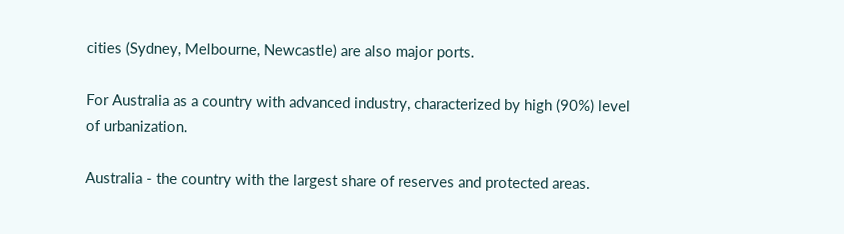cities (Sydney, Melbourne, Newcastle) are also major ports.

For Australia as a country with advanced industry, characterized by high (90%) level of urbanization.

Australia - the country with the largest share of reserves and protected areas.